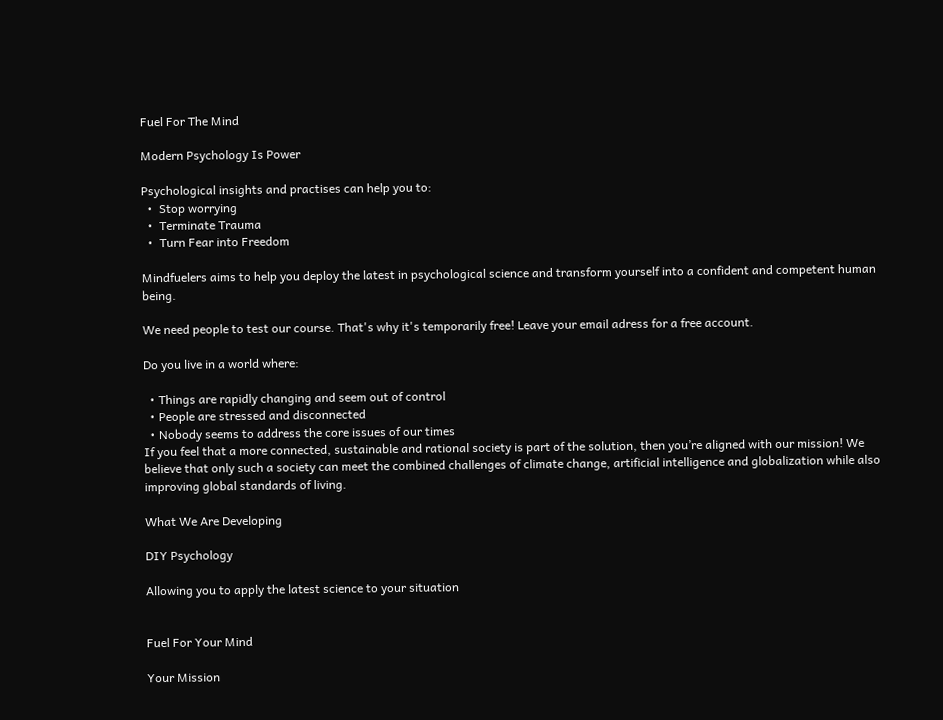Fuel For The Mind

Modern Psychology Is Power

Psychological insights and practises can help you to:
  •  Stop worrying
  •  Terminate Trauma
  •  Turn Fear into Freedom

Mindfuelers aims to help you deploy the latest in psychological science and transform yourself into a confident and competent human being.

We need people to test our course. That's why it's temporarily free! Leave your email adress for a free account.

Do you live in a world where:

  • Things are rapidly changing and seem out of control
  • People are stressed and disconnected
  • Nobody seems to address the core issues of our times
If you feel that a more connected, sustainable and rational society is part of the solution, then you’re aligned with our mission! We believe that only such a society can meet the combined challenges of climate change, artificial intelligence and globalization while also improving global standards of living.

What We Are Developing

DIY Psychology

Allowing you to apply the latest science to your situation


Fuel For Your Mind

Your Mission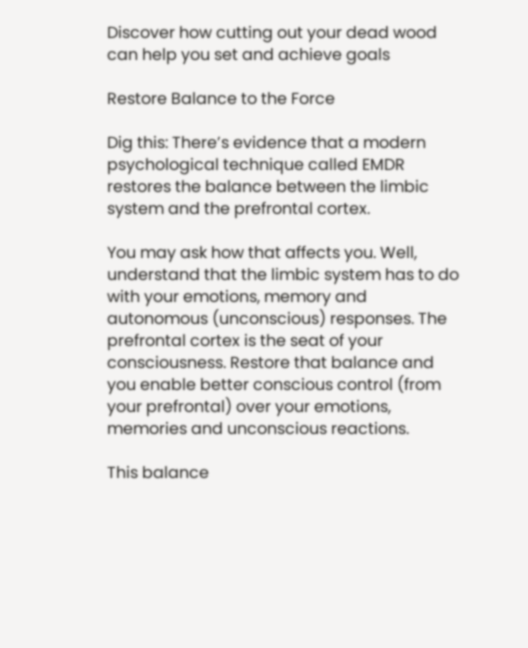Discover how cutting out your dead wood can help you set and achieve goals

Restore Balance to the Force

Dig this: There’s evidence that a modern psychological technique called EMDR restores the balance between the limbic system and the prefrontal cortex.

You may ask how that affects you. Well, understand that the limbic system has to do with your emotions, memory and autonomous (unconscious) responses. The prefrontal cortex is the seat of your consciousness. Restore that balance and you enable better conscious control (from your prefrontal) over your emotions, memories and unconscious reactions.

This balance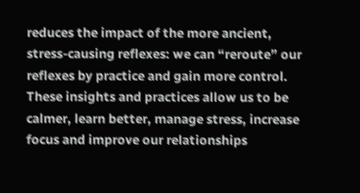reduces the impact of the more ancient, stress-causing reflexes: we can “reroute” our reflexes by practice and gain more control. These insights and practices allow us to be calmer, learn better, manage stress, increase focus and improve our relationships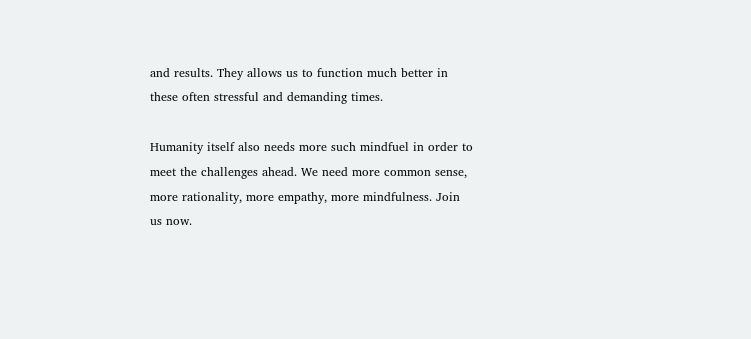and results. They allows us to function much better in these often stressful and demanding times.

Humanity itself also needs more such mindfuel in order to meet the challenges ahead. We need more common sense, more rationality, more empathy, more mindfulness. Join us now.